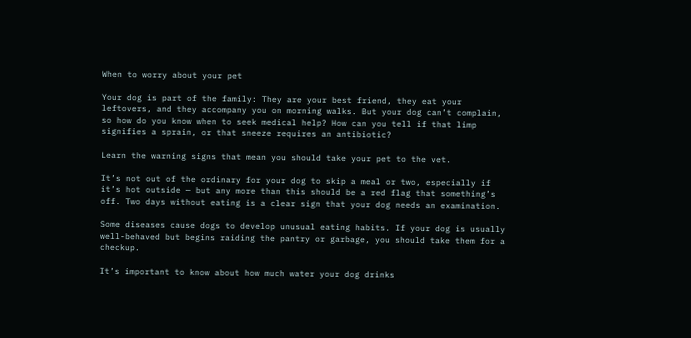When to worry about your pet

Your dog is part of the family: They are your best friend, they eat your leftovers, and they accompany you on morning walks. But your dog can’t complain, so how do you know when to seek medical help? How can you tell if that limp signifies a sprain, or that sneeze requires an antibiotic?

Learn the warning signs that mean you should take your pet to the vet.

It’s not out of the ordinary for your dog to skip a meal or two, especially if it’s hot outside — but any more than this should be a red flag that something’s off. Two days without eating is a clear sign that your dog needs an examination.

Some diseases cause dogs to develop unusual eating habits. If your dog is usually well-behaved but begins raiding the pantry or garbage, you should take them for a checkup.

It’s important to know about how much water your dog drinks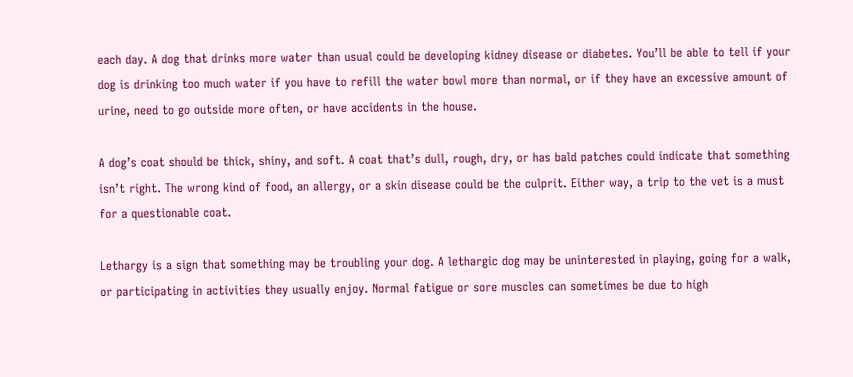each day. A dog that drinks more water than usual could be developing kidney disease or diabetes. You’ll be able to tell if your dog is drinking too much water if you have to refill the water bowl more than normal, or if they have an excessive amount of urine, need to go outside more often, or have accidents in the house.

A dog’s coat should be thick, shiny, and soft. A coat that’s dull, rough, dry, or has bald patches could indicate that something isn’t right. The wrong kind of food, an allergy, or a skin disease could be the culprit. Either way, a trip to the vet is a must for a questionable coat.

Lethargy is a sign that something may be troubling your dog. A lethargic dog may be uninterested in playing, going for a walk, or participating in activities they usually enjoy. Normal fatigue or sore muscles can sometimes be due to high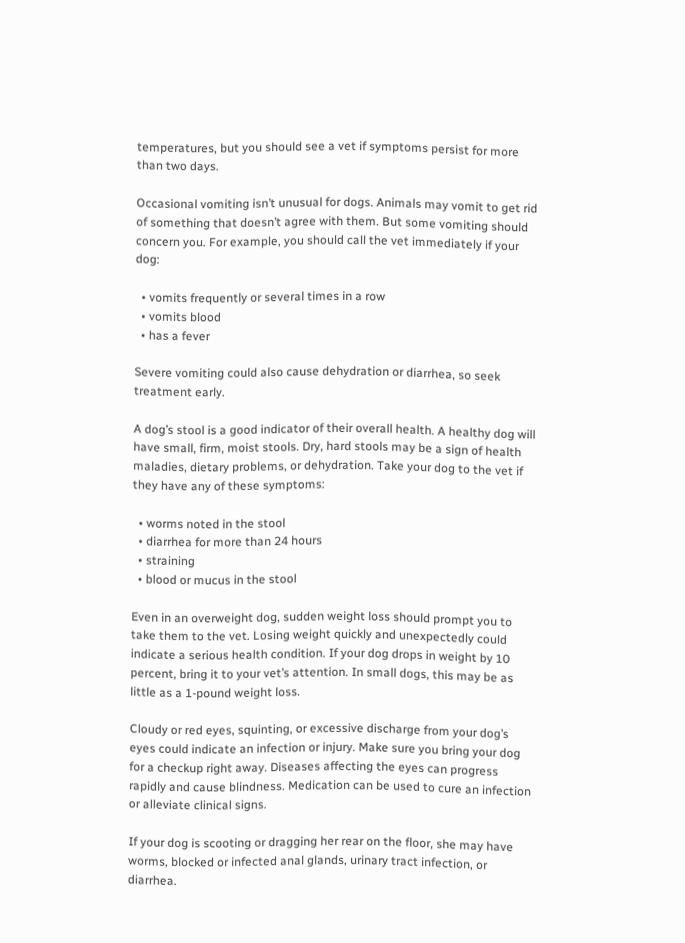temperatures, but you should see a vet if symptoms persist for more than two days.

Occasional vomiting isn’t unusual for dogs. Animals may vomit to get rid of something that doesn’t agree with them. But some vomiting should concern you. For example, you should call the vet immediately if your dog:

  • vomits frequently or several times in a row
  • vomits blood
  • has a fever

Severe vomiting could also cause dehydration or diarrhea, so seek treatment early.

A dog’s stool is a good indicator of their overall health. A healthy dog will have small, firm, moist stools. Dry, hard stools may be a sign of health maladies, dietary problems, or dehydration. Take your dog to the vet if they have any of these symptoms:

  • worms noted in the stool
  • diarrhea for more than 24 hours
  • straining
  • blood or mucus in the stool

Even in an overweight dog, sudden weight loss should prompt you to take them to the vet. Losing weight quickly and unexpectedly could indicate a serious health condition. If your dog drops in weight by 10 percent, bring it to your vet’s attention. In small dogs, this may be as little as a 1-pound weight loss.

Cloudy or red eyes, squinting, or excessive discharge from your dog’s eyes could indicate an infection or injury. Make sure you bring your dog for a checkup right away. Diseases affecting the eyes can progress rapidly and cause blindness. Medication can be used to cure an infection or alleviate clinical signs.

If your dog is scooting or dragging her rear on the floor, she may have worms, blocked or infected anal glands, urinary tract infection, or diarrhea.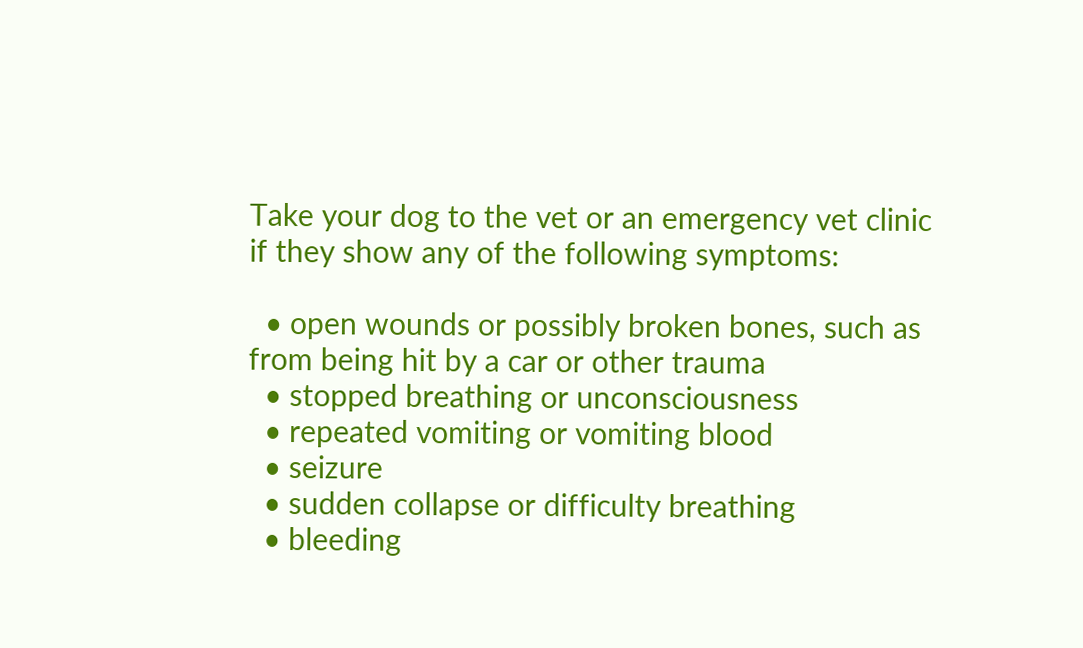Take your dog to the vet or an emergency vet clinic if they show any of the following symptoms:

  • open wounds or possibly broken bones, such as from being hit by a car or other trauma
  • stopped breathing or unconsciousness
  • repeated vomiting or vomiting blood
  • seizure
  • sudden collapse or difficulty breathing
  • bleeding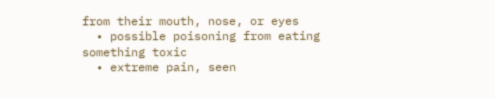from their mouth, nose, or eyes
  • possible poisoning from eating something toxic
  • extreme pain, seen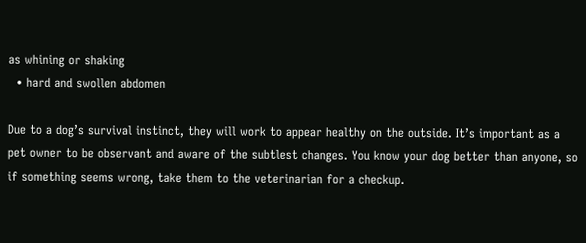as whining or shaking
  • hard and swollen abdomen

Due to a dog’s survival instinct, they will work to appear healthy on the outside. It’s important as a pet owner to be observant and aware of the subtlest changes. You know your dog better than anyone, so if something seems wrong, take them to the veterinarian for a checkup.